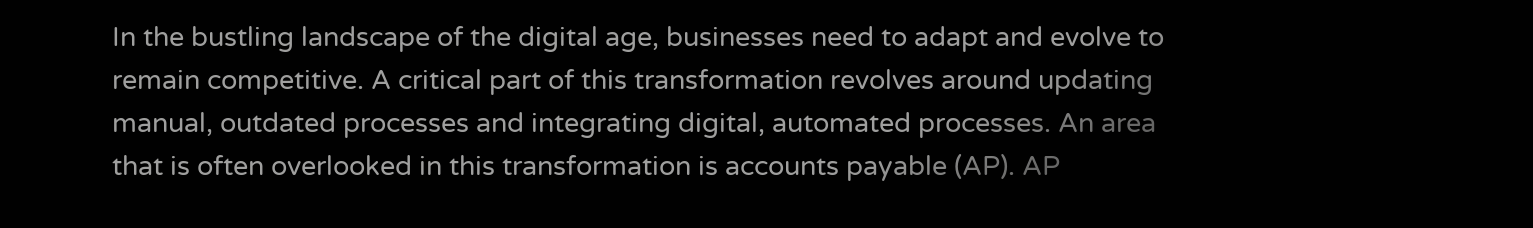In the bustling landscape of the digital age, businesses need to adapt and evolve to remain competitive. A critical part of this transformation revolves around updating manual, outdated processes and integrating digital, automated processes. An area that is often overlooked in this transformation is accounts payable (AP). AP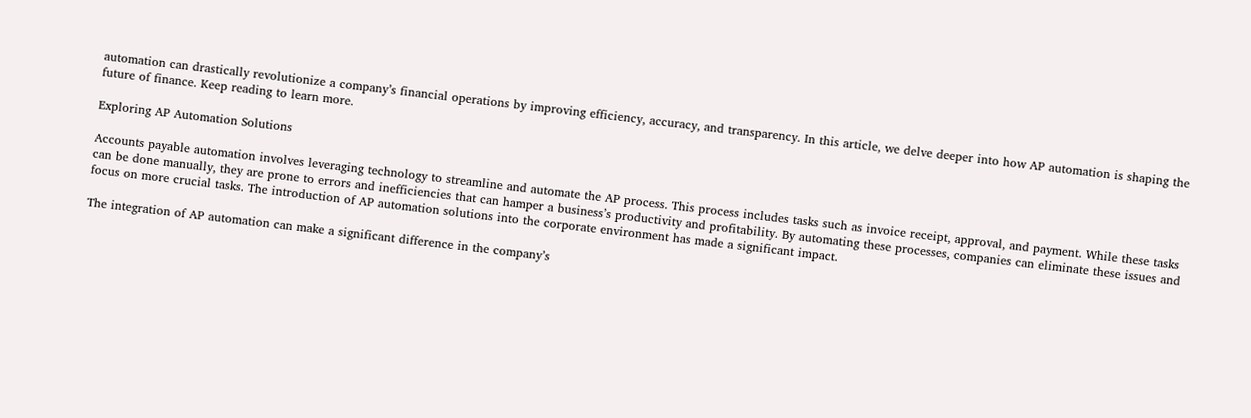automation can drastically revolutionize a company’s financial operations by improving efficiency, accuracy, and transparency. In this article, we delve deeper into how AP automation is shaping the future of finance. Keep reading to learn more.

Exploring AP Automation Solutions

Accounts payable automation involves leveraging technology to streamline and automate the AP process. This process includes tasks such as invoice receipt, approval, and payment. While these tasks can be done manually, they are prone to errors and inefficiencies that can hamper a business’s productivity and profitability. By automating these processes, companies can eliminate these issues and focus on more crucial tasks. The introduction of AP automation solutions into the corporate environment has made a significant impact.

The integration of AP automation can make a significant difference in the company’s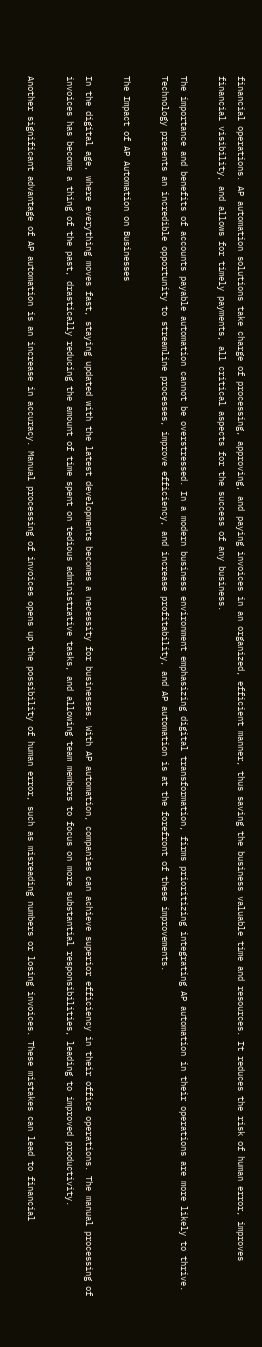financial operations. AP automation solutions take charge of processing, approving, and paying invoices in an organized, efficient manner, thus saving the business valuable time and resources. It reduces the risk of human error, improves financial visibility, and allows for timely payments, all critical aspects for the success of any business.

The importance and benefits of accounts payable automation cannot be overstressed. In a modern business environment emphasizing digital transformation, firms prioritizing integrating AP automation in their operations are more likely to thrive. Technology presents an incredible opportunity to streamline processes, improve efficiency, and increase profitability, and AP automation is at the forefront of these improvements.

The Impact of AP Automation on Businesses

In the digital age, where everything moves fast, staying updated with the latest developments becomes a necessity for businesses. With AP automation, companies can achieve superior efficiency in their office operations. The manual processing of invoices has become a thing of the past, drastically reducing the amount of time spent on tedious administrative tasks, and allowing team members to focus on more substantial responsibilities, leading to improved productivity.

Another significant advantage of AP automation is an increase in accuracy. Manual processing of invoices opens up the possibility of human error, such as misreading numbers or losing invoices. These mistakes can lead to financial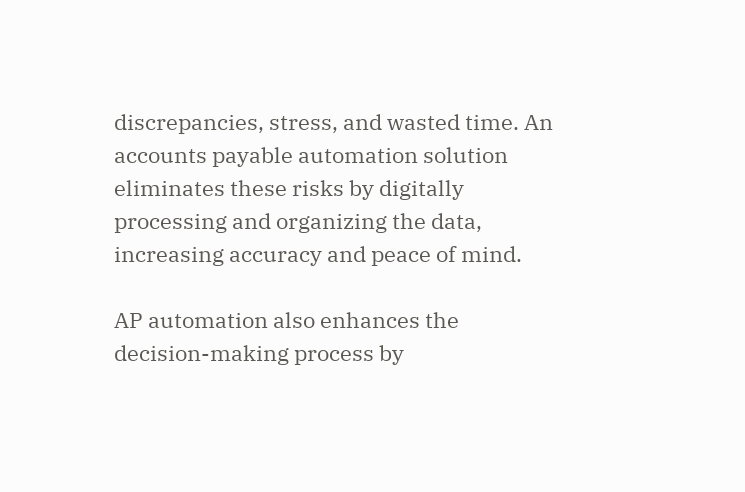discrepancies, stress, and wasted time. An accounts payable automation solution eliminates these risks by digitally processing and organizing the data, increasing accuracy and peace of mind.

AP automation also enhances the decision-making process by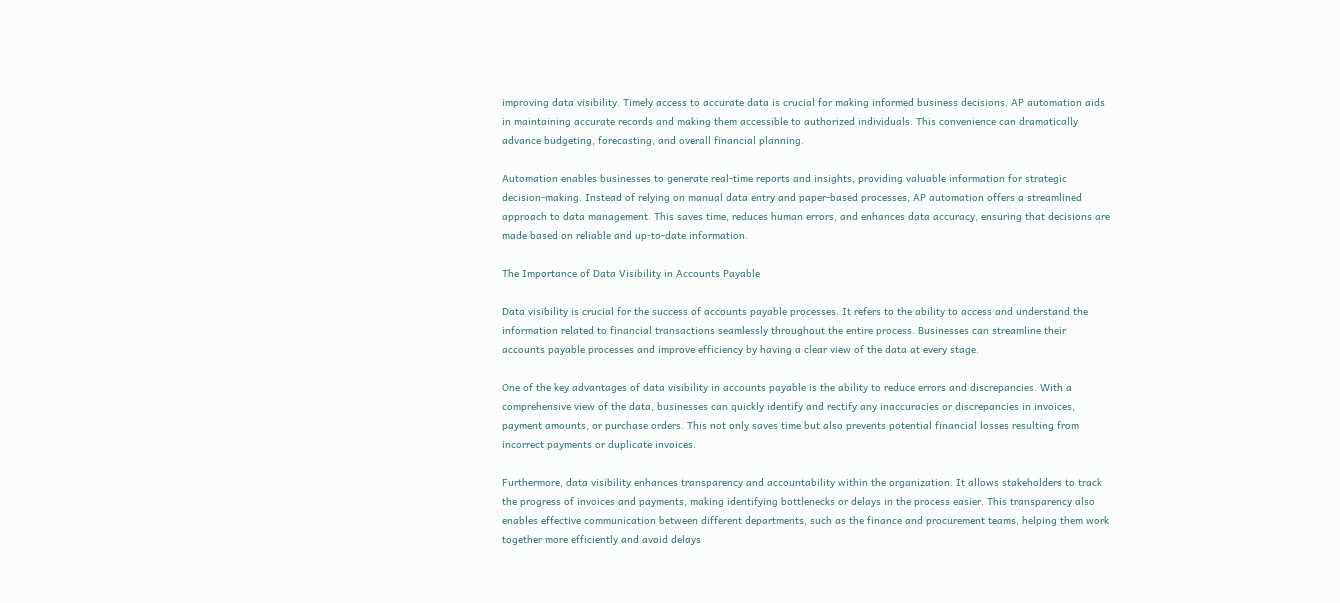improving data visibility. Timely access to accurate data is crucial for making informed business decisions. AP automation aids in maintaining accurate records and making them accessible to authorized individuals. This convenience can dramatically advance budgeting, forecasting, and overall financial planning.

Automation enables businesses to generate real-time reports and insights, providing valuable information for strategic decision-making. Instead of relying on manual data entry and paper-based processes, AP automation offers a streamlined approach to data management. This saves time, reduces human errors, and enhances data accuracy, ensuring that decisions are made based on reliable and up-to-date information.

The Importance of Data Visibility in Accounts Payable

Data visibility is crucial for the success of accounts payable processes. It refers to the ability to access and understand the information related to financial transactions seamlessly throughout the entire process. Businesses can streamline their accounts payable processes and improve efficiency by having a clear view of the data at every stage.

One of the key advantages of data visibility in accounts payable is the ability to reduce errors and discrepancies. With a comprehensive view of the data, businesses can quickly identify and rectify any inaccuracies or discrepancies in invoices, payment amounts, or purchase orders. This not only saves time but also prevents potential financial losses resulting from incorrect payments or duplicate invoices.

Furthermore, data visibility enhances transparency and accountability within the organization. It allows stakeholders to track the progress of invoices and payments, making identifying bottlenecks or delays in the process easier. This transparency also enables effective communication between different departments, such as the finance and procurement teams, helping them work together more efficiently and avoid delays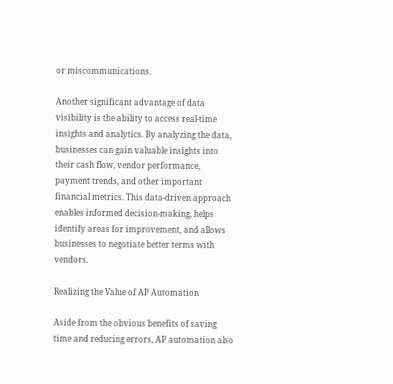or miscommunications.

Another significant advantage of data visibility is the ability to access real-time insights and analytics. By analyzing the data, businesses can gain valuable insights into their cash flow, vendor performance, payment trends, and other important financial metrics. This data-driven approach enables informed decision-making, helps identify areas for improvement, and allows businesses to negotiate better terms with vendors.

Realizing the Value of AP Automation

Aside from the obvious benefits of saving time and reducing errors, AP automation also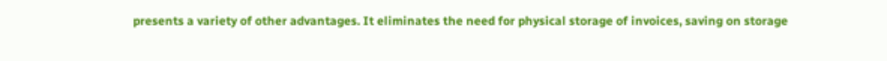presents a variety of other advantages. It eliminates the need for physical storage of invoices, saving on storage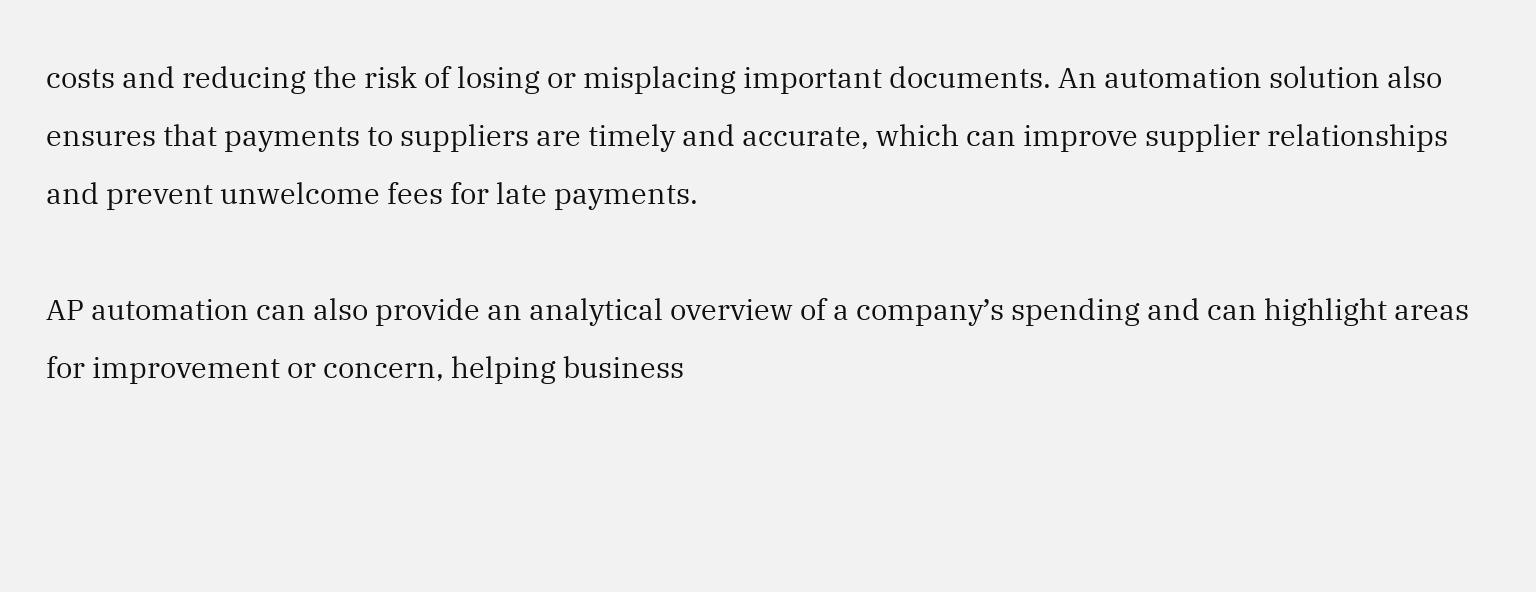costs and reducing the risk of losing or misplacing important documents. An automation solution also ensures that payments to suppliers are timely and accurate, which can improve supplier relationships and prevent unwelcome fees for late payments.

AP automation can also provide an analytical overview of a company’s spending and can highlight areas for improvement or concern, helping business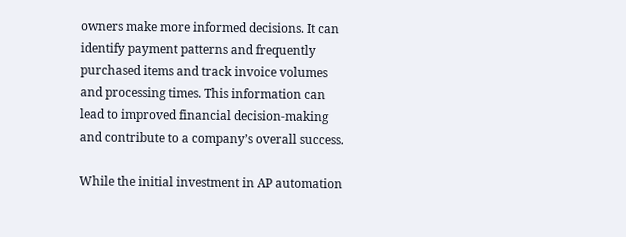owners make more informed decisions. It can identify payment patterns and frequently purchased items and track invoice volumes and processing times. This information can lead to improved financial decision-making and contribute to a company’s overall success.

While the initial investment in AP automation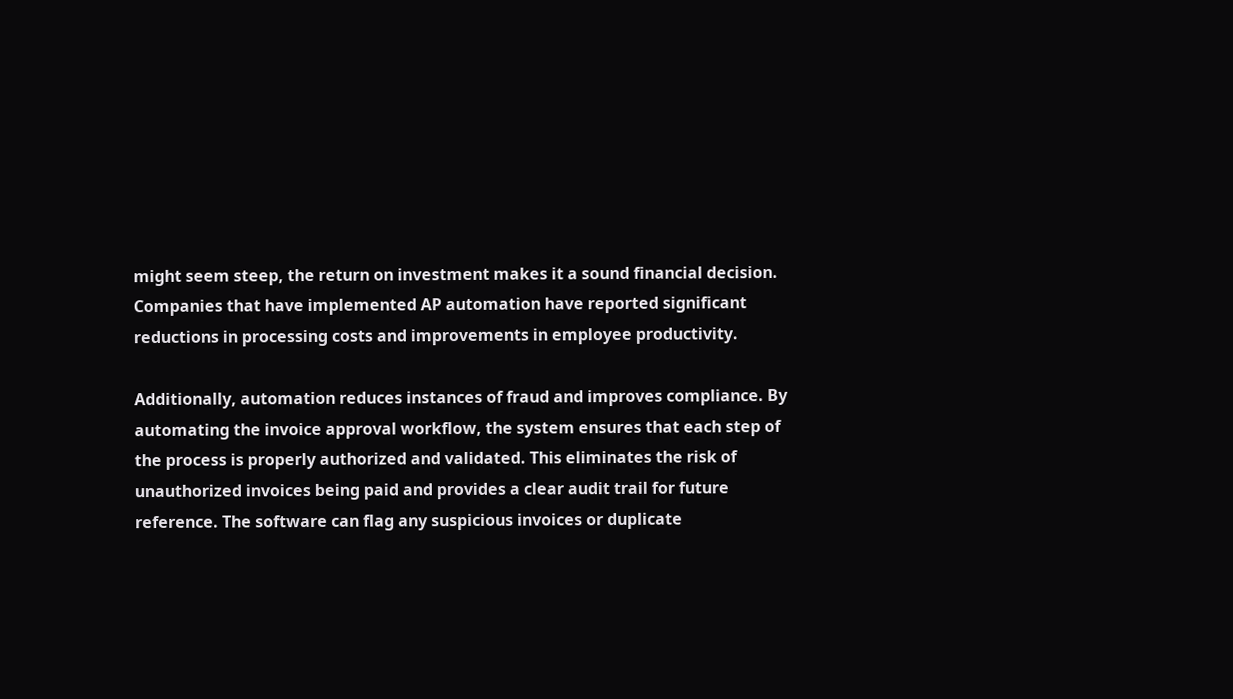might seem steep, the return on investment makes it a sound financial decision. Companies that have implemented AP automation have reported significant reductions in processing costs and improvements in employee productivity.

Additionally, automation reduces instances of fraud and improves compliance. By automating the invoice approval workflow, the system ensures that each step of the process is properly authorized and validated. This eliminates the risk of unauthorized invoices being paid and provides a clear audit trail for future reference. The software can flag any suspicious invoices or duplicate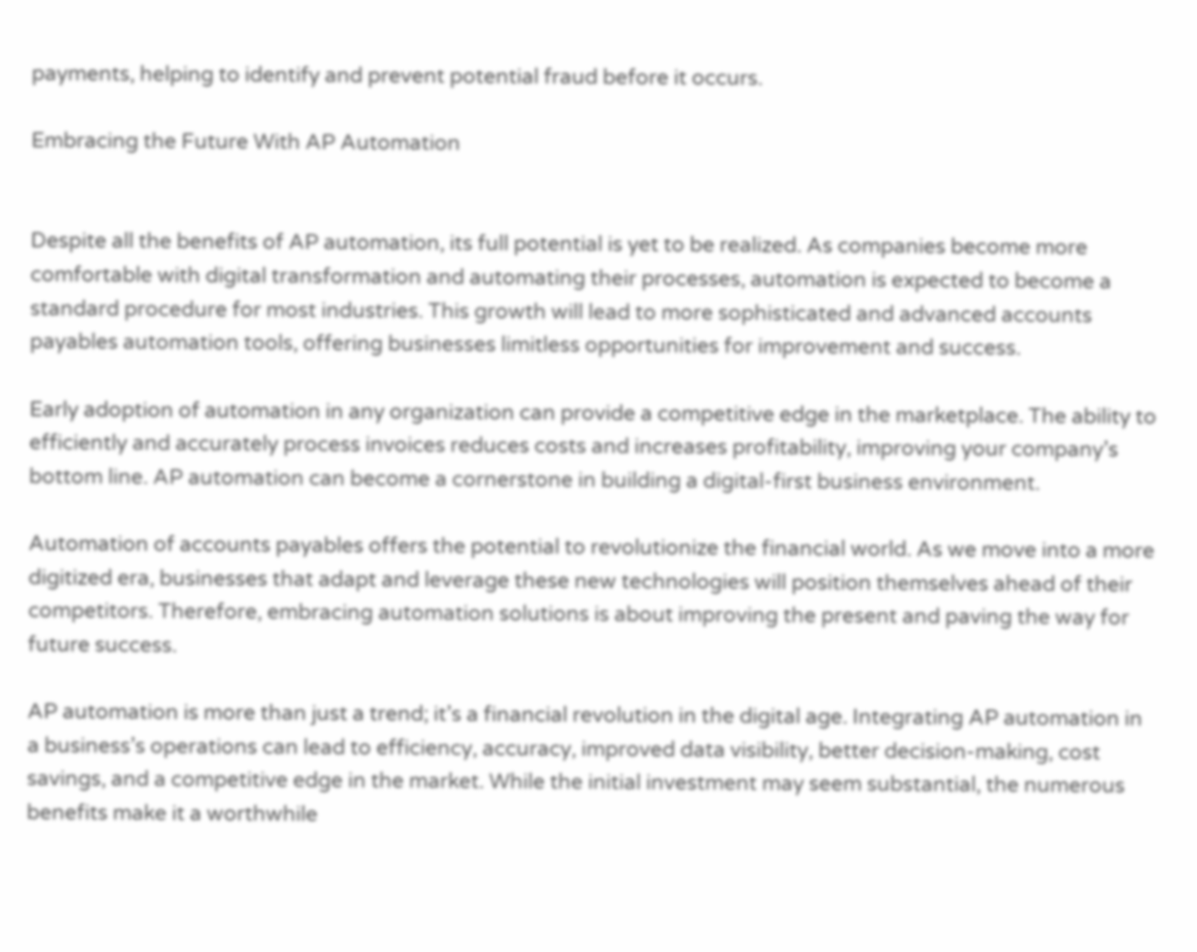payments, helping to identify and prevent potential fraud before it occurs.

Embracing the Future With AP Automation


Despite all the benefits of AP automation, its full potential is yet to be realized. As companies become more comfortable with digital transformation and automating their processes, automation is expected to become a standard procedure for most industries. This growth will lead to more sophisticated and advanced accounts payables automation tools, offering businesses limitless opportunities for improvement and success.

Early adoption of automation in any organization can provide a competitive edge in the marketplace. The ability to efficiently and accurately process invoices reduces costs and increases profitability, improving your company’s bottom line. AP automation can become a cornerstone in building a digital-first business environment.

Automation of accounts payables offers the potential to revolutionize the financial world. As we move into a more digitized era, businesses that adapt and leverage these new technologies will position themselves ahead of their competitors. Therefore, embracing automation solutions is about improving the present and paving the way for future success.

AP automation is more than just a trend; it’s a financial revolution in the digital age. Integrating AP automation in a business’s operations can lead to efficiency, accuracy, improved data visibility, better decision-making, cost savings, and a competitive edge in the market. While the initial investment may seem substantial, the numerous benefits make it a worthwhile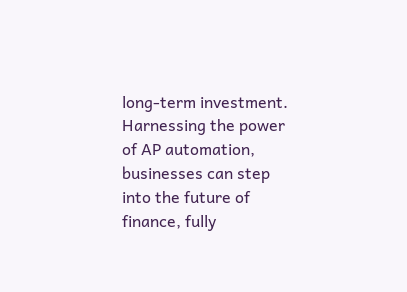long-term investment. Harnessing the power of AP automation, businesses can step into the future of finance, fully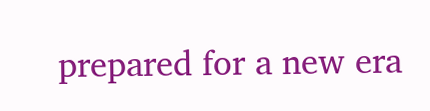prepared for a new era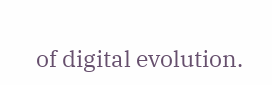of digital evolution.